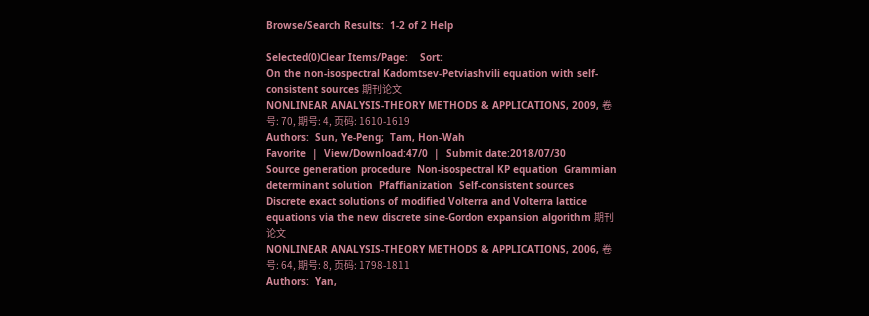Browse/Search Results:  1-2 of 2 Help

Selected(0)Clear Items/Page:    Sort:
On the non-isospectral Kadomtsev-Petviashvili equation with self-consistent sources 期刊论文
NONLINEAR ANALYSIS-THEORY METHODS & APPLICATIONS, 2009, 卷号: 70, 期号: 4, 页码: 1610-1619
Authors:  Sun, Ye-Peng;  Tam, Hon-Wah
Favorite  |  View/Download:47/0  |  Submit date:2018/07/30
Source generation procedure  Non-isospectral KP equation  Grammian determinant solution  Pfaffianization  Self-consistent sources
Discrete exact solutions of modified Volterra and Volterra lattice equations via the new discrete sine-Gordon expansion algorithm 期刊论文
NONLINEAR ANALYSIS-THEORY METHODS & APPLICATIONS, 2006, 卷号: 64, 期号: 8, 页码: 1798-1811
Authors:  Yan,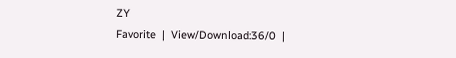ZY
Favorite  |  View/Download:36/0  |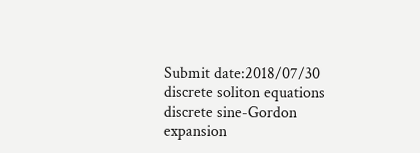Submit date:2018/07/30
discrete soliton equations  discrete sine-Gordon expansion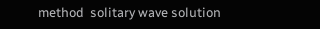method  solitary wave solution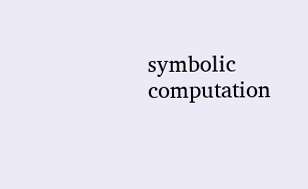symbolic computation